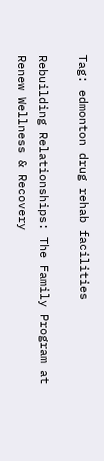Tag: edmonton drug rehab facilities

Rebuilding Relationships: The Family Program at Renew Wellness & Recovery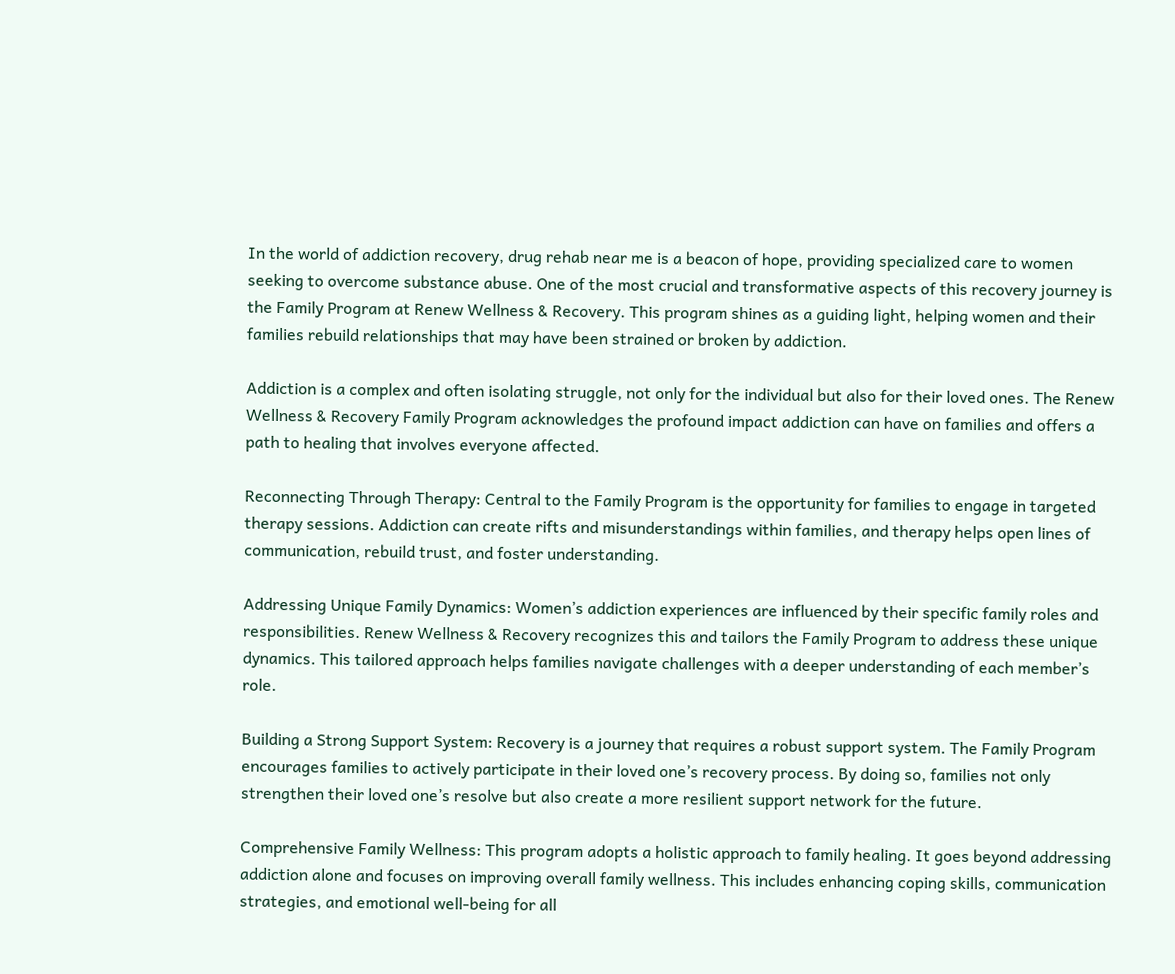In the world of addiction recovery, drug rehab near me is a beacon of hope, providing specialized care to women seeking to overcome substance abuse. One of the most crucial and transformative aspects of this recovery journey is the Family Program at Renew Wellness & Recovery. This program shines as a guiding light, helping women and their families rebuild relationships that may have been strained or broken by addiction.

Addiction is a complex and often isolating struggle, not only for the individual but also for their loved ones. The Renew Wellness & Recovery Family Program acknowledges the profound impact addiction can have on families and offers a path to healing that involves everyone affected.

Reconnecting Through Therapy: Central to the Family Program is the opportunity for families to engage in targeted therapy sessions. Addiction can create rifts and misunderstandings within families, and therapy helps open lines of communication, rebuild trust, and foster understanding.

Addressing Unique Family Dynamics: Women’s addiction experiences are influenced by their specific family roles and responsibilities. Renew Wellness & Recovery recognizes this and tailors the Family Program to address these unique dynamics. This tailored approach helps families navigate challenges with a deeper understanding of each member’s role.

Building a Strong Support System: Recovery is a journey that requires a robust support system. The Family Program encourages families to actively participate in their loved one’s recovery process. By doing so, families not only strengthen their loved one’s resolve but also create a more resilient support network for the future.

Comprehensive Family Wellness: This program adopts a holistic approach to family healing. It goes beyond addressing addiction alone and focuses on improving overall family wellness. This includes enhancing coping skills, communication strategies, and emotional well-being for all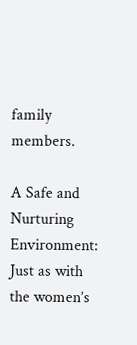family members.

A Safe and Nurturing Environment: Just as with the women’s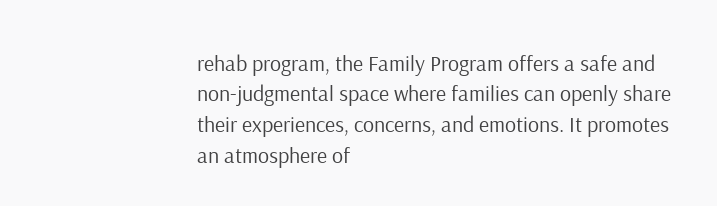rehab program, the Family Program offers a safe and non-judgmental space where families can openly share their experiences, concerns, and emotions. It promotes an atmosphere of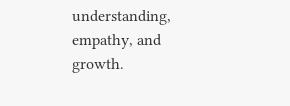understanding, empathy, and growth.